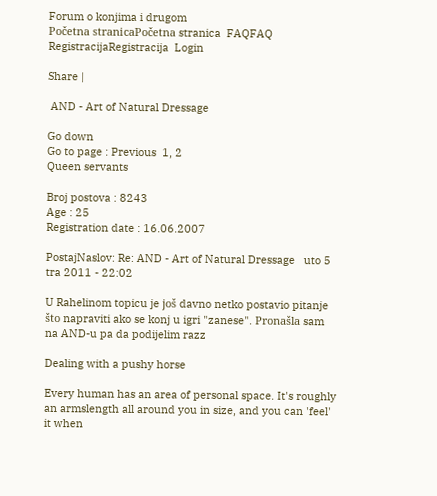Forum o konjima i drugom
Početna stranicaPočetna stranica  FAQFAQ  RegistracijaRegistracija  Login

Share |

 AND - Art of Natural Dressage

Go down
Go to page : Previous  1, 2
Queen servants

Broj postova : 8243
Age : 25
Registration date : 16.06.2007

PostajNaslov: Re: AND - Art of Natural Dressage   uto 5 tra 2011 - 22:02

U Rahelinom topicu je još davno netko postavio pitanje što napraviti ako se konj u igri "zanese". Pronašla sam na AND-u pa da podijelim razz

Dealing with a pushy horse

Every human has an area of personal space. It's roughly an armslength all around you in size, and you can 'feel' it when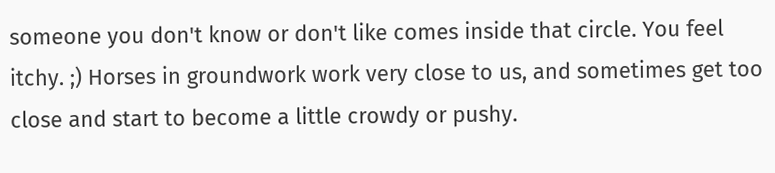someone you don't know or don't like comes inside that circle. You feel itchy. ;) Horses in groundwork work very close to us, and sometimes get too close and start to become a little crowdy or pushy.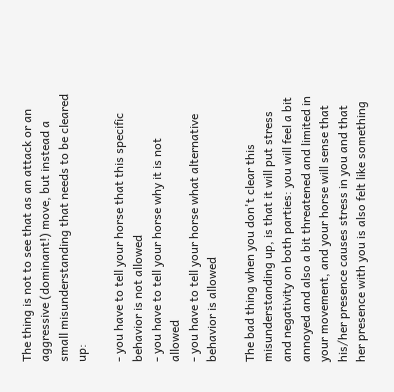The thing is not to see that as an attack or an aggressive (dominant!) move, but instead a small misunderstanding that needs to be cleared up:

- you have to tell your horse that this specific behavior is not allowed
- you have to tell your horse why it is not allowed
- you have to tell your horse what alternative behavior is allowed

The bad thing when you don't clear this misunderstanding up, is that it will put stress and negativity on both parties: you will feel a bit annoyed and also a bit threatened and limited in your movement, and your horse will sense that his/her presence causes stress in you and that her presence with you is also felt like something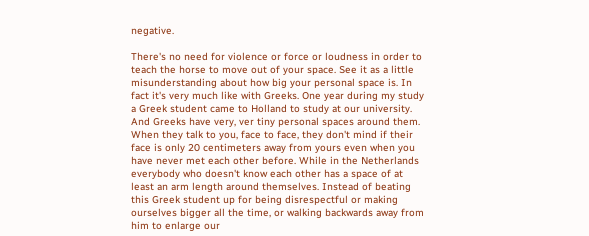negative.

There's no need for violence or force or loudness in order to teach the horse to move out of your space. See it as a little misunderstanding about how big your personal space is. In fact it's very much like with Greeks. One year during my study a Greek student came to Holland to study at our university. And Greeks have very, ver tiny personal spaces around them. When they talk to you, face to face, they don't mind if their face is only 20 centimeters away from yours even when you have never met each other before. While in the Netherlands everybody who doesn't know each other has a space of at least an arm length around themselves. Instead of beating this Greek student up for being disrespectful or making ourselves bigger all the time, or walking backwards away from him to enlarge our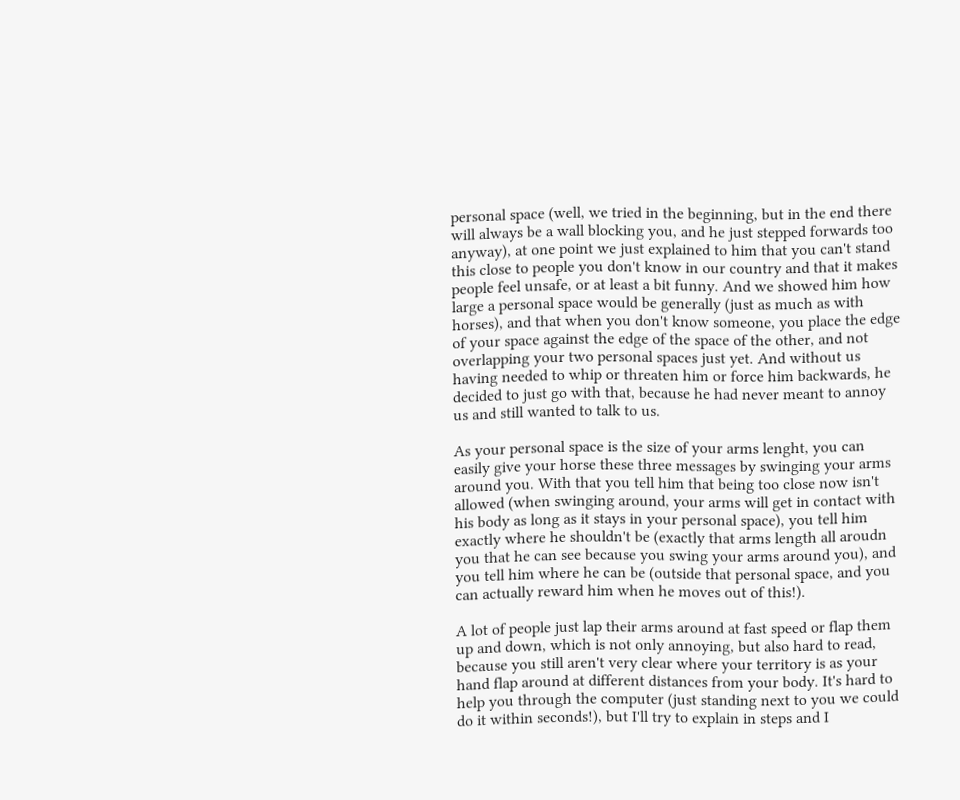personal space (well, we tried in the beginning, but in the end there will always be a wall blocking you, and he just stepped forwards too anyway), at one point we just explained to him that you can't stand this close to people you don't know in our country and that it makes people feel unsafe, or at least a bit funny. And we showed him how large a personal space would be generally (just as much as with horses), and that when you don't know someone, you place the edge of your space against the edge of the space of the other, and not overlapping your two personal spaces just yet. And without us having needed to whip or threaten him or force him backwards, he decided to just go with that, because he had never meant to annoy us and still wanted to talk to us.

As your personal space is the size of your arms lenght, you can easily give your horse these three messages by swinging your arms around you. With that you tell him that being too close now isn't allowed (when swinging around, your arms will get in contact with his body as long as it stays in your personal space), you tell him exactly where he shouldn't be (exactly that arms length all aroudn you that he can see because you swing your arms around you), and you tell him where he can be (outside that personal space, and you can actually reward him when he moves out of this!).

A lot of people just lap their arms around at fast speed or flap them up and down, which is not only annoying, but also hard to read, because you still aren't very clear where your territory is as your hand flap around at different distances from your body. It's hard to help you through the computer (just standing next to you we could do it within seconds!), but I'll try to explain in steps and I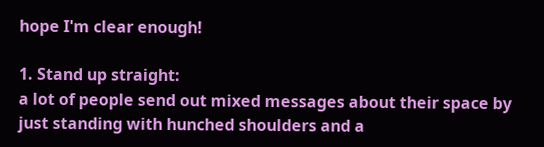hope I'm clear enough!

1. Stand up straight:
a lot of people send out mixed messages about their space by just standing with hunched shoulders and a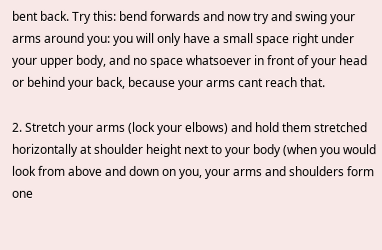bent back. Try this: bend forwards and now try and swing your arms around you: you will only have a small space right under your upper body, and no space whatsoever in front of your head or behind your back, because your arms cant reach that.

2. Stretch your arms (lock your elbows) and hold them stretched horizontally at shoulder height next to your body (when you would look from above and down on you, your arms and shoulders form one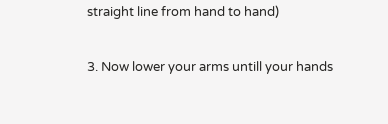straight line from hand to hand)

3. Now lower your arms untill your hands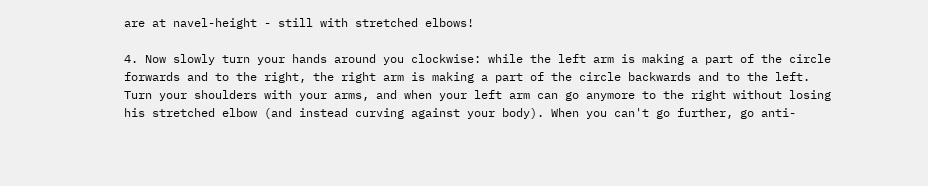are at navel-height - still with stretched elbows!

4. Now slowly turn your hands around you clockwise: while the left arm is making a part of the circle forwards and to the right, the right arm is making a part of the circle backwards and to the left. Turn your shoulders with your arms, and when your left arm can go anymore to the right without losing his stretched elbow (and instead curving against your body). When you can't go further, go anti-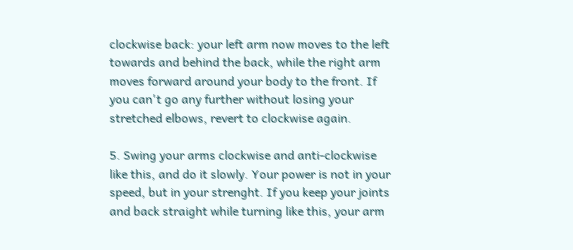clockwise back: your left arm now moves to the left towards and behind the back, while the right arm moves forward around your body to the front. If you can't go any further without losing your stretched elbows, revert to clockwise again.

5. Swing your arms clockwise and anti-clockwise like this, and do it slowly. Your power is not in your speed, but in your strenght. If you keep your joints and back straight while turning like this, your arm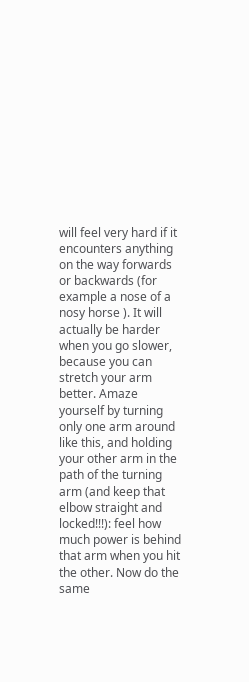will feel very hard if it encounters anything on the way forwards or backwards (for example a nose of a nosy horse ). It will actually be harder when you go slower, because you can stretch your arm better. Amaze yourself by turning only one arm around like this, and holding your other arm in the path of the turning arm (and keep that elbow straight and locked!!!): feel how much power is behind that arm when you hit the other. Now do the same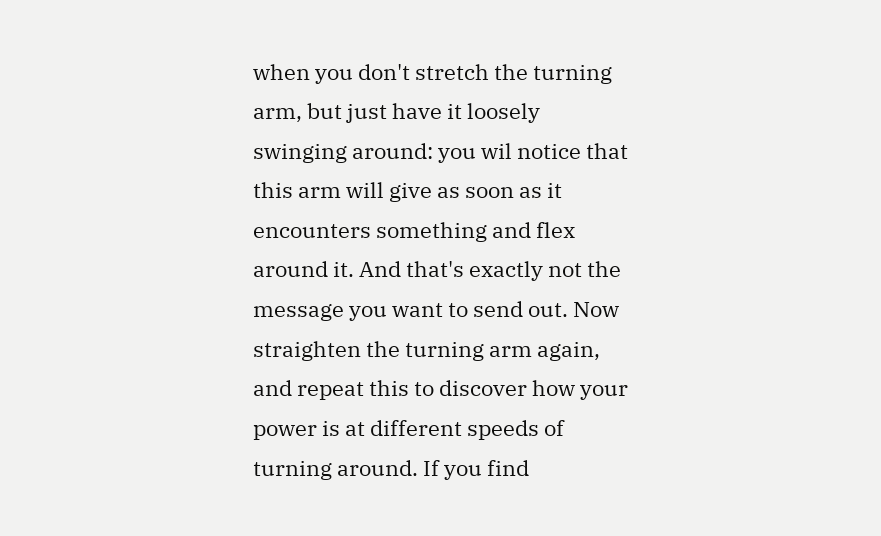when you don't stretch the turning arm, but just have it loosely swinging around: you wil notice that this arm will give as soon as it encounters something and flex around it. And that's exactly not the message you want to send out. Now straighten the turning arm again, and repeat this to discover how your power is at different speeds of turning around. If you find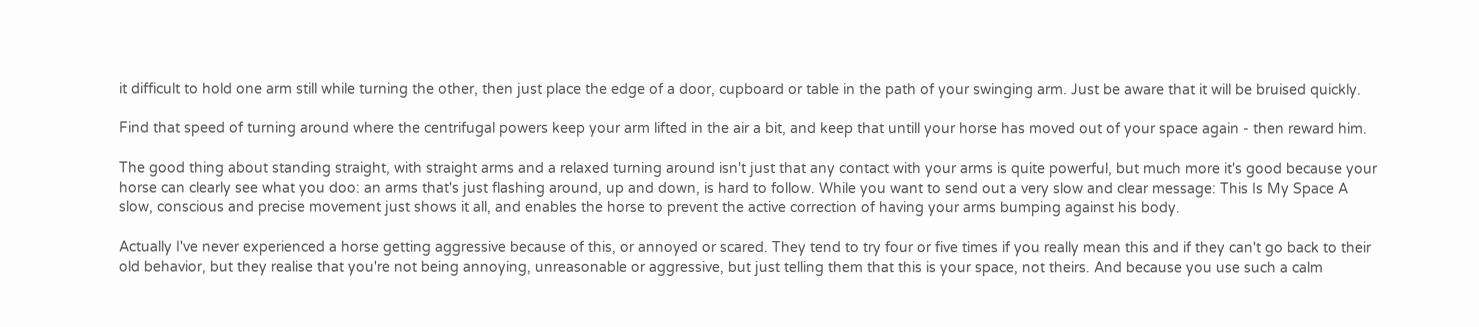it difficult to hold one arm still while turning the other, then just place the edge of a door, cupboard or table in the path of your swinging arm. Just be aware that it will be bruised quickly.

Find that speed of turning around where the centrifugal powers keep your arm lifted in the air a bit, and keep that untill your horse has moved out of your space again - then reward him.

The good thing about standing straight, with straight arms and a relaxed turning around isn't just that any contact with your arms is quite powerful, but much more it's good because your horse can clearly see what you doo: an arms that's just flashing around, up and down, is hard to follow. While you want to send out a very slow and clear message: This Is My Space A slow, conscious and precise movement just shows it all, and enables the horse to prevent the active correction of having your arms bumping against his body.

Actually I've never experienced a horse getting aggressive because of this, or annoyed or scared. They tend to try four or five times if you really mean this and if they can't go back to their old behavior, but they realise that you're not being annoying, unreasonable or aggressive, but just telling them that this is your space, not theirs. And because you use such a calm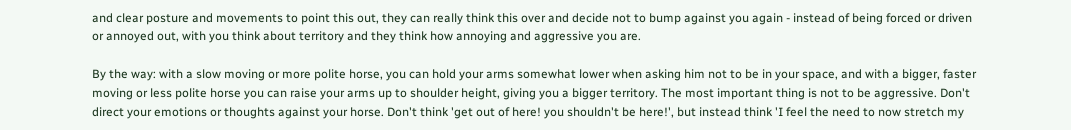and clear posture and movements to point this out, they can really think this over and decide not to bump against you again - instead of being forced or driven or annoyed out, with you think about territory and they think how annoying and aggressive you are.

By the way: with a slow moving or more polite horse, you can hold your arms somewhat lower when asking him not to be in your space, and with a bigger, faster moving or less polite horse you can raise your arms up to shoulder height, giving you a bigger territory. The most important thing is not to be aggressive. Don't direct your emotions or thoughts against your horse. Don't think 'get out of here! you shouldn't be here!', but instead think 'I feel the need to now stretch my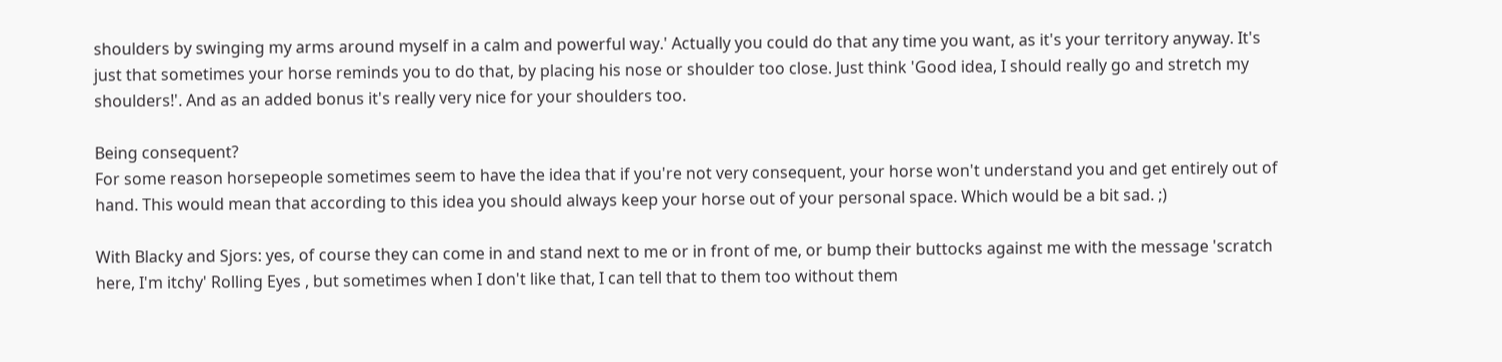shoulders by swinging my arms around myself in a calm and powerful way.' Actually you could do that any time you want, as it's your territory anyway. It's just that sometimes your horse reminds you to do that, by placing his nose or shoulder too close. Just think 'Good idea, I should really go and stretch my shoulders!'. And as an added bonus it's really very nice for your shoulders too.

Being consequent?
For some reason horsepeople sometimes seem to have the idea that if you're not very consequent, your horse won't understand you and get entirely out of hand. This would mean that according to this idea you should always keep your horse out of your personal space. Which would be a bit sad. ;)

With Blacky and Sjors: yes, of course they can come in and stand next to me or in front of me, or bump their buttocks against me with the message 'scratch here, I'm itchy' Rolling Eyes , but sometimes when I don't like that, I can tell that to them too without them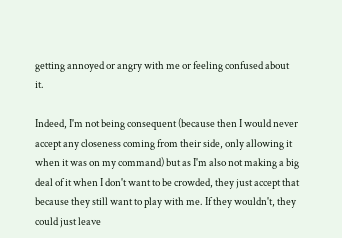getting annoyed or angry with me or feeling confused about it.

Indeed, I'm not being consequent (because then I would never accept any closeness coming from their side, only allowing it when it was on my command) but as I'm also not making a big deal of it when I don't want to be crowded, they just accept that because they still want to play with me. If they wouldn't, they could just leave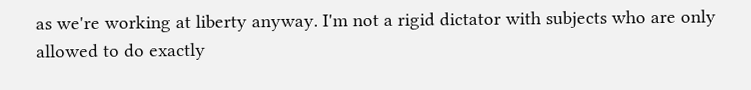as we're working at liberty anyway. I'm not a rigid dictator with subjects who are only allowed to do exactly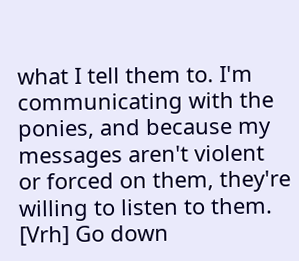what I tell them to. I'm communicating with the ponies, and because my messages aren't violent or forced on them, they're willing to listen to them.
[Vrh] Go down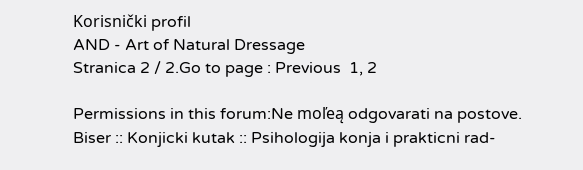Korisnički profil
AND - Art of Natural Dressage
Stranica 2 / 2.Go to page : Previous  1, 2

Permissions in this forum:Ne moľeą odgovarati na postove.
Biser :: Konjicki kutak :: Psihologija konja i prakticni rad-